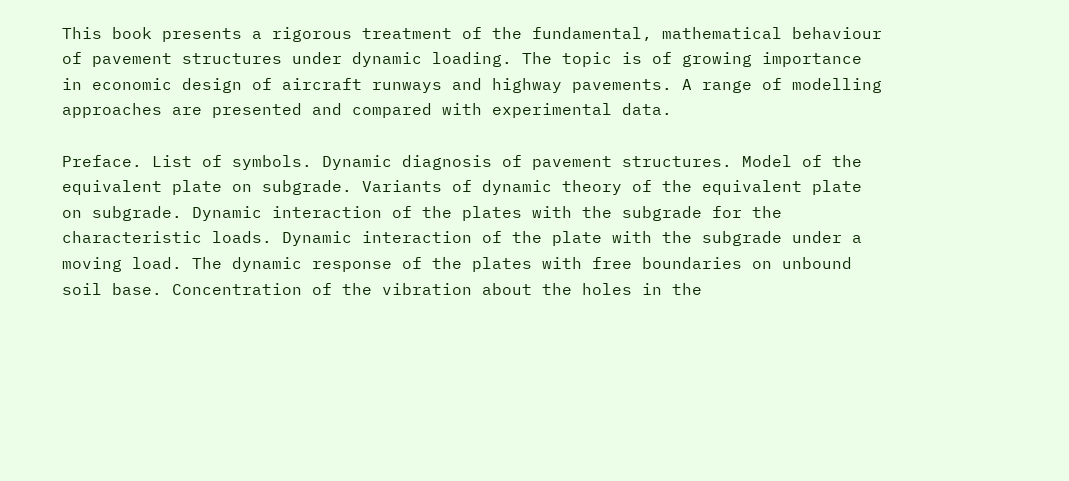This book presents a rigorous treatment of the fundamental, mathematical behaviour of pavement structures under dynamic loading. The topic is of growing importance in economic design of aircraft runways and highway pavements. A range of modelling approaches are presented and compared with experimental data.

Preface. List of symbols. Dynamic diagnosis of pavement structures. Model of the equivalent plate on subgrade. Variants of dynamic theory of the equivalent plate on subgrade. Dynamic interaction of the plates with the subgrade for the characteristic loads. Dynamic interaction of the plate with the subgrade under a moving load. The dynamic response of the plates with free boundaries on unbound soil base. Concentration of the vibration about the holes in the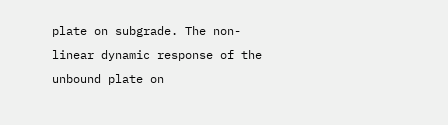plate on subgrade. The non-linear dynamic response of the unbound plate on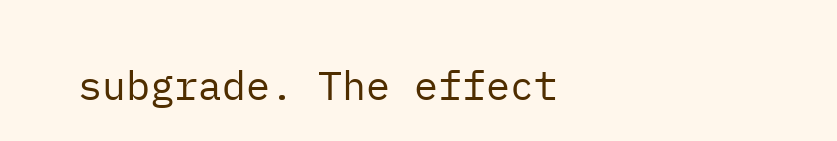subgrade. The effect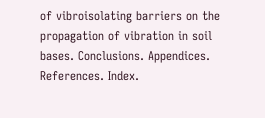of vibroisolating barriers on the propagation of vibration in soil bases. Conclusions. Appendices. References. Index.